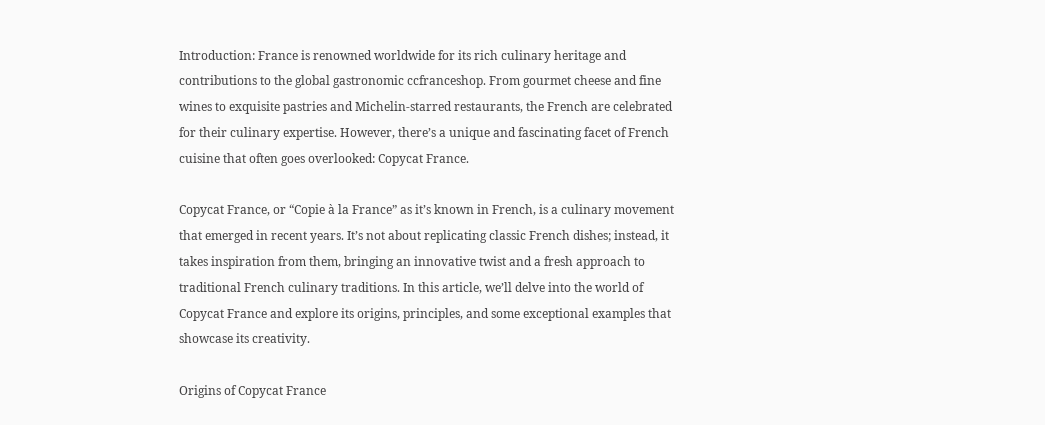Introduction: France is renowned worldwide for its rich culinary heritage and contributions to the global gastronomic ccfranceshop. From gourmet cheese and fine wines to exquisite pastries and Michelin-starred restaurants, the French are celebrated for their culinary expertise. However, there’s a unique and fascinating facet of French cuisine that often goes overlooked: Copycat France.

Copycat France, or “Copie à la France” as it’s known in French, is a culinary movement that emerged in recent years. It’s not about replicating classic French dishes; instead, it takes inspiration from them, bringing an innovative twist and a fresh approach to traditional French culinary traditions. In this article, we’ll delve into the world of Copycat France and explore its origins, principles, and some exceptional examples that showcase its creativity.

Origins of Copycat France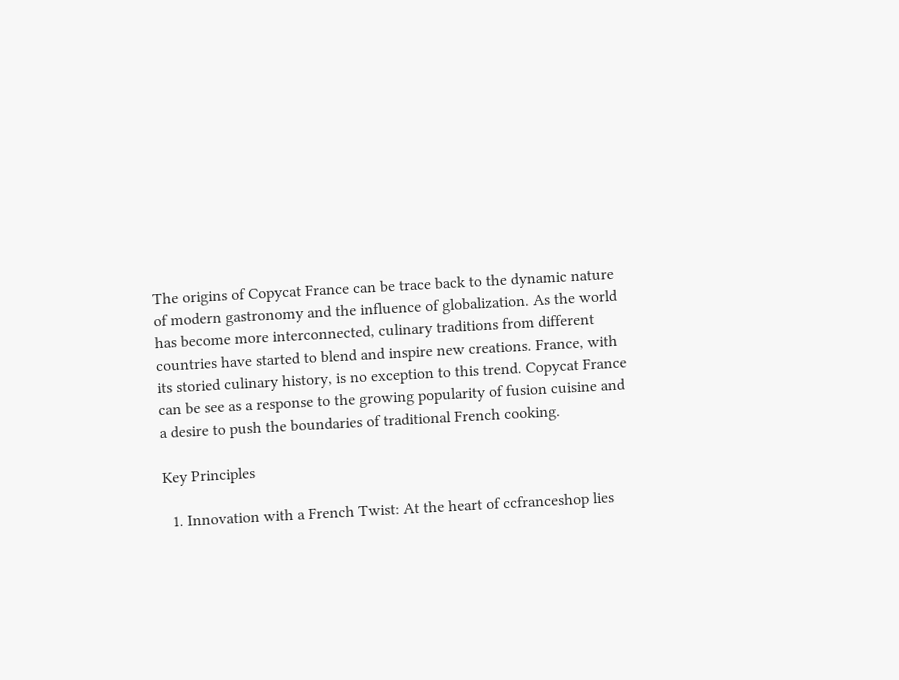The origins of Copycat France can be trace back to the dynamic nature of modern gastronomy and the influence of globalization. As the world has become more interconnected, culinary traditions from different countries have started to blend and inspire new creations. France, with its storied culinary history, is no exception to this trend. Copycat France can be see as a response to the growing popularity of fusion cuisine and a desire to push the boundaries of traditional French cooking.

Key Principles

  1. Innovation with a French Twist: At the heart of ccfranceshop lies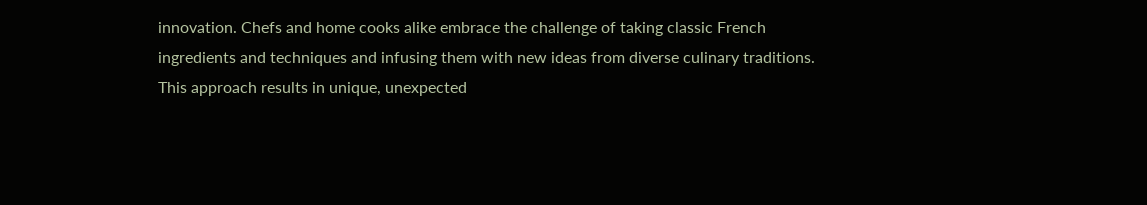innovation. Chefs and home cooks alike embrace the challenge of taking classic French ingredients and techniques and infusing them with new ideas from diverse culinary traditions. This approach results in unique, unexpected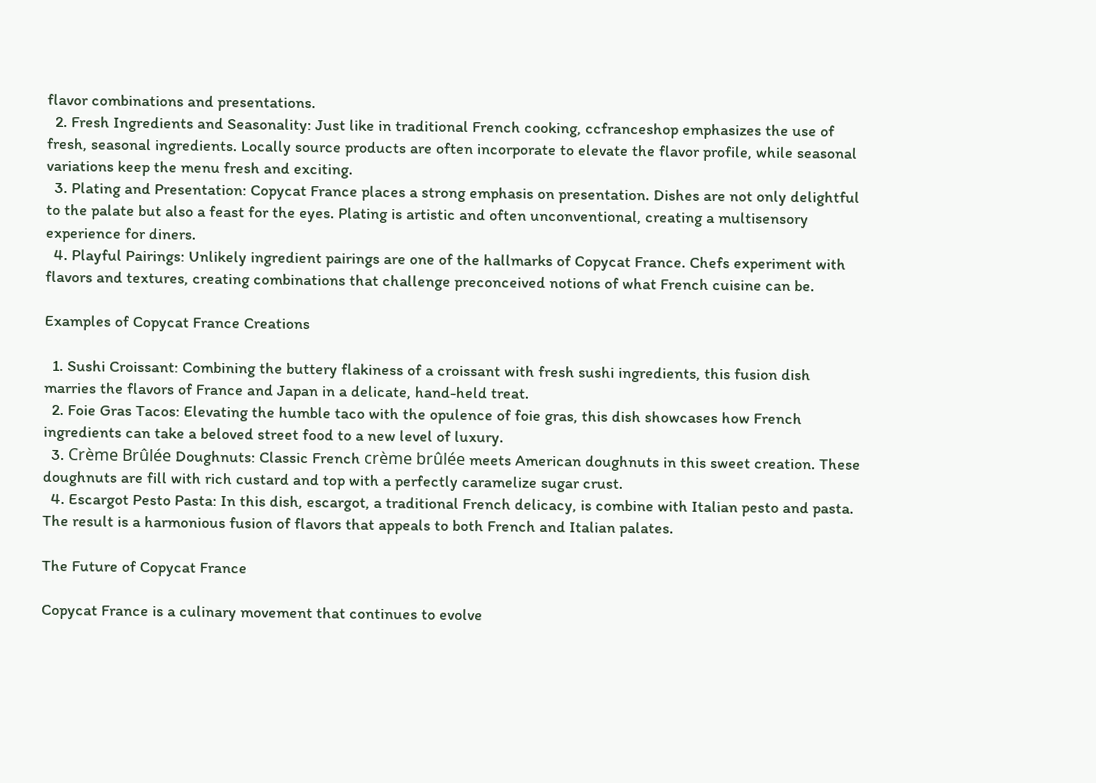flavor combinations and presentations.
  2. Fresh Ingredients and Seasonality: Just like in traditional French cooking, ccfranceshop emphasizes the use of fresh, seasonal ingredients. Locally source products are often incorporate to elevate the flavor profile, while seasonal variations keep the menu fresh and exciting.
  3. Plating and Presentation: Copycat France places a strong emphasis on presentation. Dishes are not only delightful to the palate but also a feast for the eyes. Plating is artistic and often unconventional, creating a multisensory experience for diners.
  4. Playful Pairings: Unlikely ingredient pairings are one of the hallmarks of Copycat France. Chefs experiment with flavors and textures, creating combinations that challenge preconceived notions of what French cuisine can be.

Examples of Copycat France Creations

  1. Sushi Croissant: Combining the buttery flakiness of a croissant with fresh sushi ingredients, this fusion dish marries the flavors of France and Japan in a delicate, hand-held treat.
  2. Foie Gras Tacos: Elevating the humble taco with the opulence of foie gras, this dish showcases how French ingredients can take a beloved street food to a new level of luxury.
  3. Crème Brûlée Doughnuts: Classic French crème brûlée meets American doughnuts in this sweet creation. These doughnuts are fill with rich custard and top with a perfectly caramelize sugar crust.
  4. Escargot Pesto Pasta: In this dish, escargot, a traditional French delicacy, is combine with Italian pesto and pasta. The result is a harmonious fusion of flavors that appeals to both French and Italian palates.

The Future of Copycat France

Copycat France is a culinary movement that continues to evolve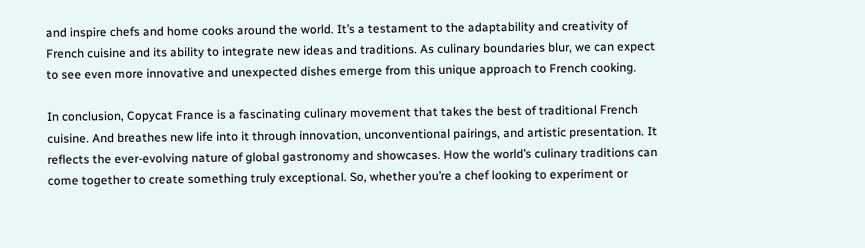and inspire chefs and home cooks around the world. It’s a testament to the adaptability and creativity of French cuisine and its ability to integrate new ideas and traditions. As culinary boundaries blur, we can expect to see even more innovative and unexpected dishes emerge from this unique approach to French cooking.

In conclusion, Copycat France is a fascinating culinary movement that takes the best of traditional French cuisine. And breathes new life into it through innovation, unconventional pairings, and artistic presentation. It reflects the ever-evolving nature of global gastronomy and showcases. How the world’s culinary traditions can come together to create something truly exceptional. So, whether you’re a chef looking to experiment or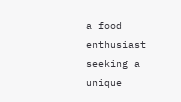a food enthusiast seeking a unique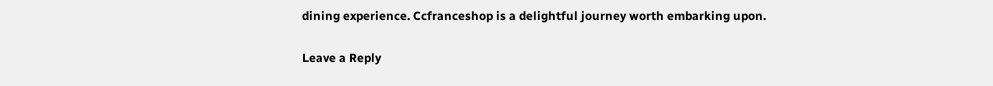dining experience. Ccfranceshop is a delightful journey worth embarking upon.

Leave a Reply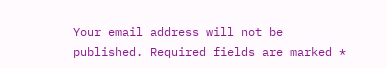Your email address will not be published. Required fields are marked *